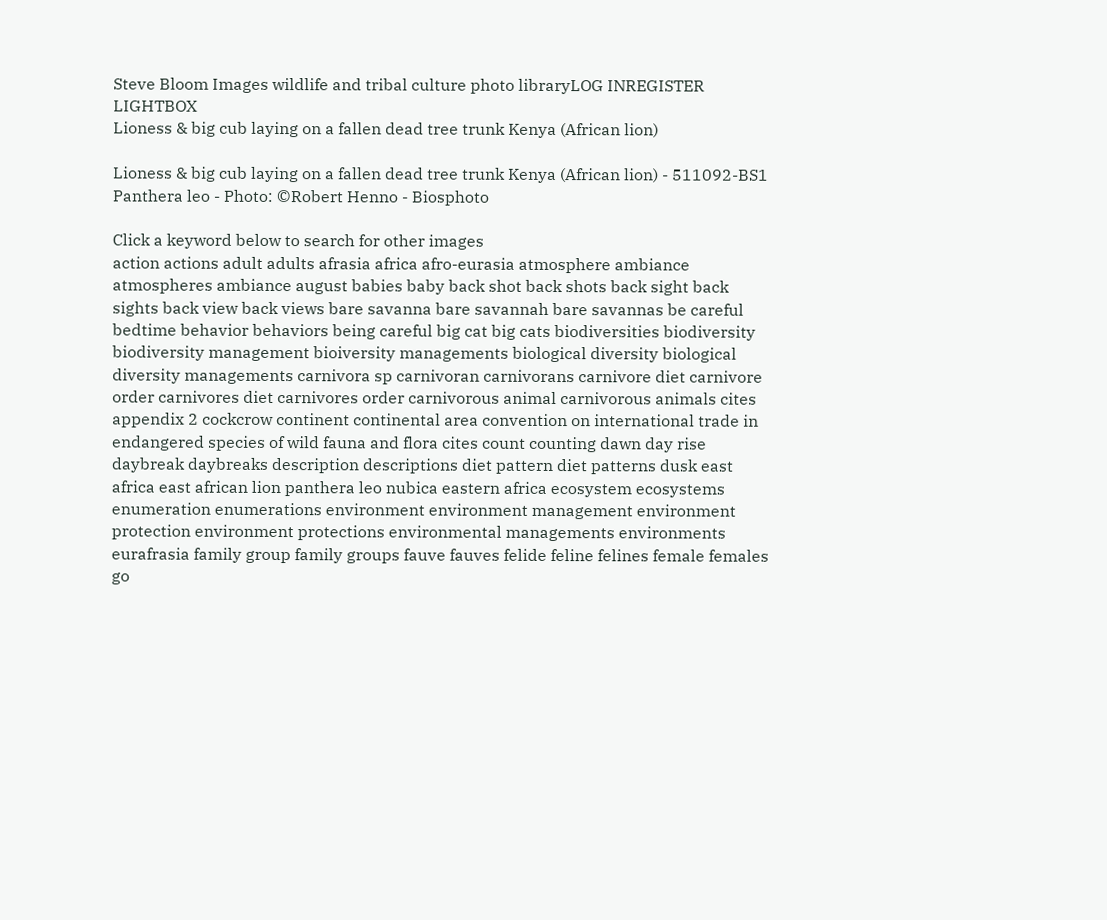Steve Bloom Images wildlife and tribal culture photo libraryLOG INREGISTER LIGHTBOX
Lioness & big cub laying on a fallen dead tree trunk Kenya (African lion)

Lioness & big cub laying on a fallen dead tree trunk Kenya (African lion) - 511092-BS1
Panthera leo - Photo: ©Robert Henno - Biosphoto

Click a keyword below to search for other images
action actions adult adults afrasia africa afro-eurasia atmosphere ambiance atmospheres ambiance august babies baby back shot back shots back sight back sights back view back views bare savanna bare savannah bare savannas be careful bedtime behavior behaviors being careful big cat big cats biodiversities biodiversity biodiversity management bioiversity managements biological diversity biological diversity managements carnivora sp carnivoran carnivorans carnivore diet carnivore order carnivores diet carnivores order carnivorous animal carnivorous animals cites appendix 2 cockcrow continent continental area convention on international trade in endangered species of wild fauna and flora cites count counting dawn day rise daybreak daybreaks description descriptions diet pattern diet patterns dusk east africa east african lion panthera leo nubica eastern africa ecosystem ecosystems enumeration enumerations environment environment management environment protection environment protections environmental managements environments eurafrasia family group family groups fauve fauves felide feline felines female females go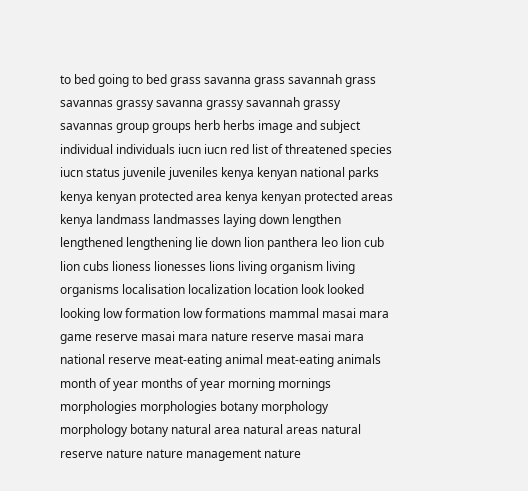to bed going to bed grass savanna grass savannah grass savannas grassy savanna grassy savannah grassy savannas group groups herb herbs image and subject individual individuals iucn iucn red list of threatened species iucn status juvenile juveniles kenya kenyan national parks kenya kenyan protected area kenya kenyan protected areas kenya landmass landmasses laying down lengthen lengthened lengthening lie down lion panthera leo lion cub lion cubs lioness lionesses lions living organism living organisms localisation localization location look looked looking low formation low formations mammal masai mara game reserve masai mara nature reserve masai mara national reserve meat-eating animal meat-eating animals month of year months of year morning mornings morphologies morphologies botany morphology morphology botany natural area natural areas natural reserve nature nature management nature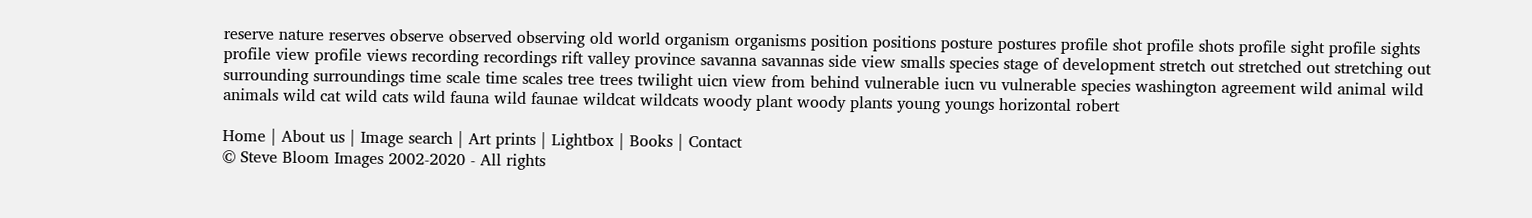reserve nature reserves observe observed observing old world organism organisms position positions posture postures profile shot profile shots profile sight profile sights profile view profile views recording recordings rift valley province savanna savannas side view smalls species stage of development stretch out stretched out stretching out surrounding surroundings time scale time scales tree trees twilight uicn view from behind vulnerable iucn vu vulnerable species washington agreement wild animal wild animals wild cat wild cats wild fauna wild faunae wildcat wildcats woody plant woody plants young youngs horizontal robert

Home | About us | Image search | Art prints | Lightbox | Books | Contact
© Steve Bloom Images 2002-2020 - All rights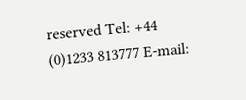reserved Tel: +44 (0)1233 813777 E-mail: